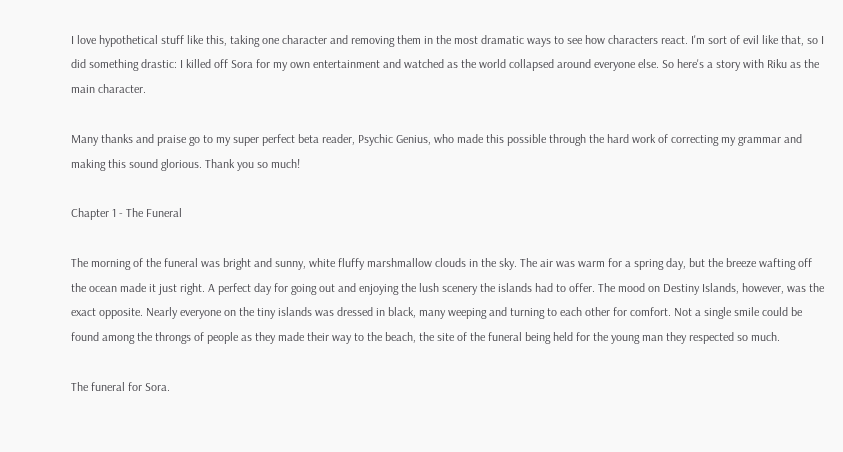I love hypothetical stuff like this, taking one character and removing them in the most dramatic ways to see how characters react. I'm sort of evil like that, so I did something drastic: I killed off Sora for my own entertainment and watched as the world collapsed around everyone else. So here's a story with Riku as the main character.

Many thanks and praise go to my super perfect beta reader, Psychic Genius, who made this possible through the hard work of correcting my grammar and making this sound glorious. Thank you so much!

Chapter 1 - The Funeral

The morning of the funeral was bright and sunny, white fluffy marshmallow clouds in the sky. The air was warm for a spring day, but the breeze wafting off the ocean made it just right. A perfect day for going out and enjoying the lush scenery the islands had to offer. The mood on Destiny Islands, however, was the exact opposite. Nearly everyone on the tiny islands was dressed in black, many weeping and turning to each other for comfort. Not a single smile could be found among the throngs of people as they made their way to the beach, the site of the funeral being held for the young man they respected so much.

The funeral for Sora.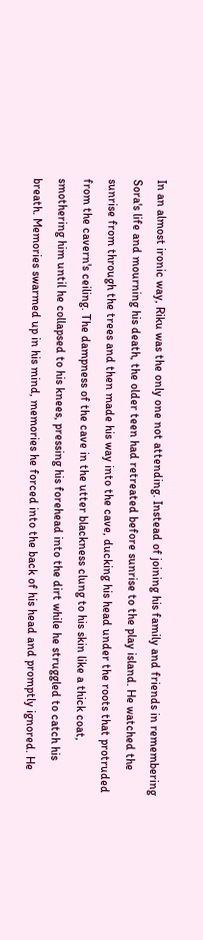In an almost ironic way, Riku was the only one not attending. Instead of joining his family and friends in remembering Sora's life and mourning his death, the older teen had retreated before sunrise to the play island. He watched the sunrise from through the trees and then made his way into the cave, ducking his head under the roots that protruded from the cavern's ceiling. The dampness of the cave in the utter blackness clung to his skin like a thick coat, smothering him until he collapsed to his knees, pressing his forehead into the dirt while he struggled to catch his breath. Memories swarmed up in his mind, memories he forced into the back of his head and promptly ignored. He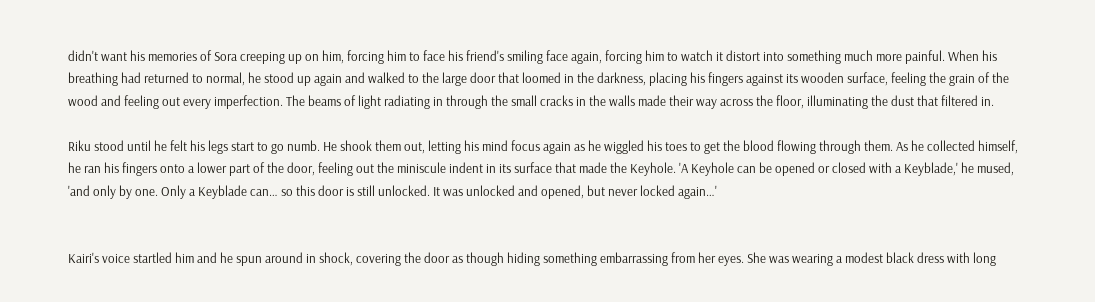didn't want his memories of Sora creeping up on him, forcing him to face his friend's smiling face again, forcing him to watch it distort into something much more painful. When his breathing had returned to normal, he stood up again and walked to the large door that loomed in the darkness, placing his fingers against its wooden surface, feeling the grain of the wood and feeling out every imperfection. The beams of light radiating in through the small cracks in the walls made their way across the floor, illuminating the dust that filtered in.

Riku stood until he felt his legs start to go numb. He shook them out, letting his mind focus again as he wiggled his toes to get the blood flowing through them. As he collected himself, he ran his fingers onto a lower part of the door, feeling out the miniscule indent in its surface that made the Keyhole. 'A Keyhole can be opened or closed with a Keyblade,' he mused, 'and only by one. Only a Keyblade can… so this door is still unlocked. It was unlocked and opened, but never locked again…'


Kairi's voice startled him and he spun around in shock, covering the door as though hiding something embarrassing from her eyes. She was wearing a modest black dress with long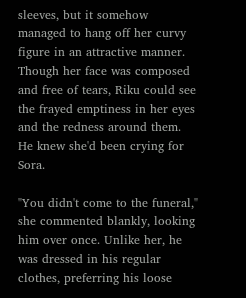sleeves, but it somehow managed to hang off her curvy figure in an attractive manner. Though her face was composed and free of tears, Riku could see the frayed emptiness in her eyes and the redness around them. He knew she'd been crying for Sora.

"You didn't come to the funeral," she commented blankly, looking him over once. Unlike her, he was dressed in his regular clothes, preferring his loose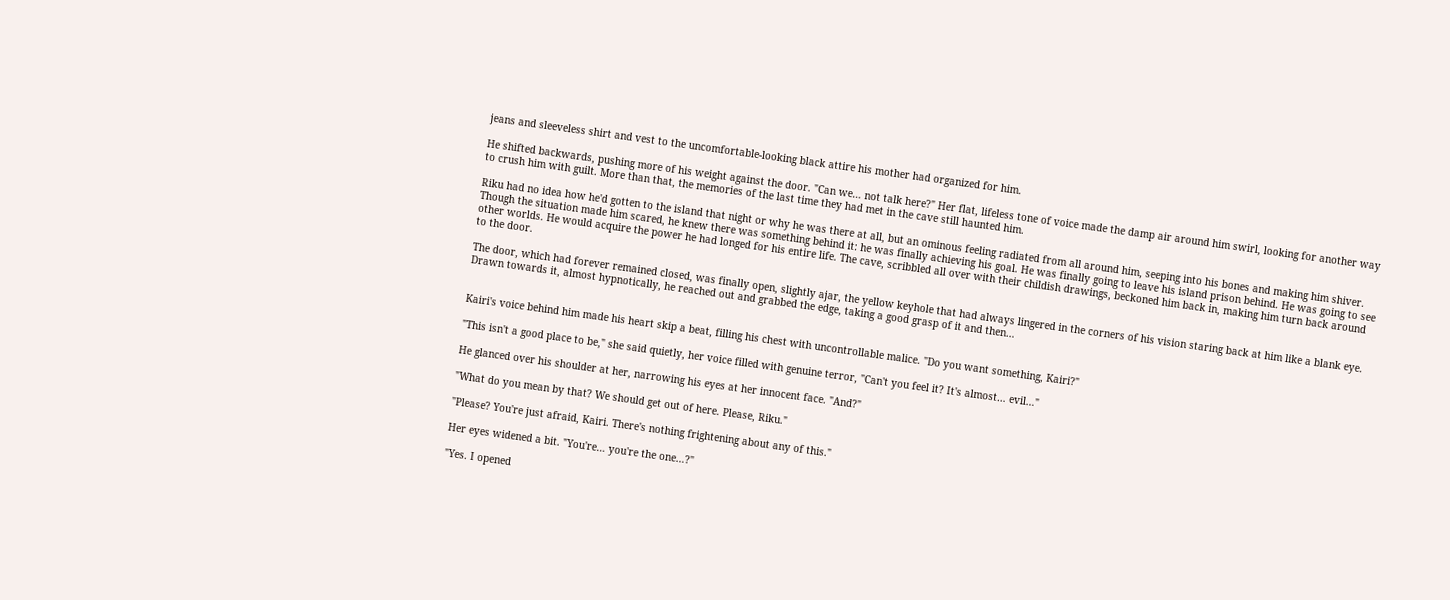jeans and sleeveless shirt and vest to the uncomfortable-looking black attire his mother had organized for him.

He shifted backwards, pushing more of his weight against the door. "Can we… not talk here?" Her flat, lifeless tone of voice made the damp air around him swirl, looking for another way to crush him with guilt. More than that, the memories of the last time they had met in the cave still haunted him.

Riku had no idea how he'd gotten to the island that night or why he was there at all, but an ominous feeling radiated from all around him, seeping into his bones and making him shiver. Though the situation made him scared, he knew there was something behind it: he was finally achieving his goal. He was finally going to leave his island prison behind. He was going to see other worlds. He would acquire the power he had longed for his entire life. The cave, scribbled all over with their childish drawings, beckoned him back in, making him turn back around to the door.

The door, which had forever remained closed, was finally open, slightly ajar, the yellow keyhole that had always lingered in the corners of his vision staring back at him like a blank eye. Drawn towards it, almost hypnotically, he reached out and grabbed the edge, taking a good grasp of it and then…


Kairi's voice behind him made his heart skip a beat, filling his chest with uncontrollable malice. "Do you want something, Kairi?"

"This isn't a good place to be," she said quietly, her voice filled with genuine terror, "Can't you feel it? It's almost… evil…"

He glanced over his shoulder at her, narrowing his eyes at her innocent face. "And?"

"What do you mean by that? We should get out of here. Please, Riku."

"Please? You're just afraid, Kairi. There's nothing frightening about any of this."

Her eyes widened a bit. "You're… you're the one…?"

"Yes. I opened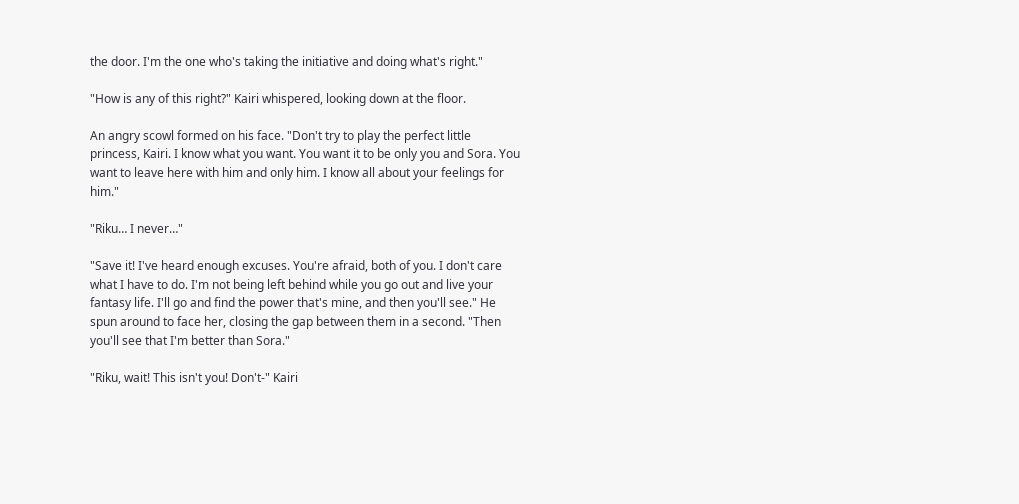the door. I'm the one who's taking the initiative and doing what's right."

"How is any of this right?" Kairi whispered, looking down at the floor.

An angry scowl formed on his face. "Don't try to play the perfect little princess, Kairi. I know what you want. You want it to be only you and Sora. You want to leave here with him and only him. I know all about your feelings for him."

"Riku… I never…"

"Save it! I've heard enough excuses. You're afraid, both of you. I don't care what I have to do. I'm not being left behind while you go out and live your fantasy life. I'll go and find the power that's mine, and then you'll see." He spun around to face her, closing the gap between them in a second. "Then you'll see that I'm better than Sora."

"Riku, wait! This isn't you! Don't-" Kairi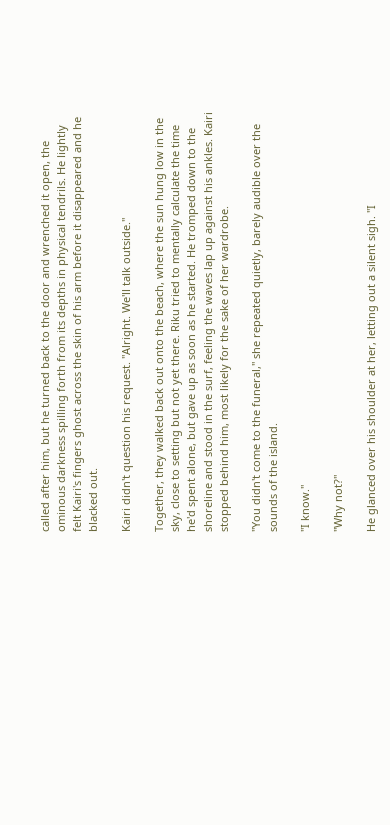called after him, but he turned back to the door and wrenched it open, the ominous darkness spilling forth from its depths in physical tendrils. He lightly felt Kairi's fingers ghost across the skin of his arm before it disappeared and he blacked out.

Kairi didn't question his request. "Alright. We'll talk outside."

Together, they walked back out onto the beach, where the sun hung low in the sky, close to setting but not yet there. Riku tried to mentally calculate the time he'd spent alone, but gave up as soon as he started. He tromped down to the shoreline and stood in the surf, feeling the waves lap up against his ankles. Kairi stopped behind him, most likely for the sake of her wardrobe.

"You didn't come to the funeral," she repeated quietly, barely audible over the sounds of the island.

"I know."

"Why not?"

He glanced over his shoulder at her, letting out a silent sigh. "I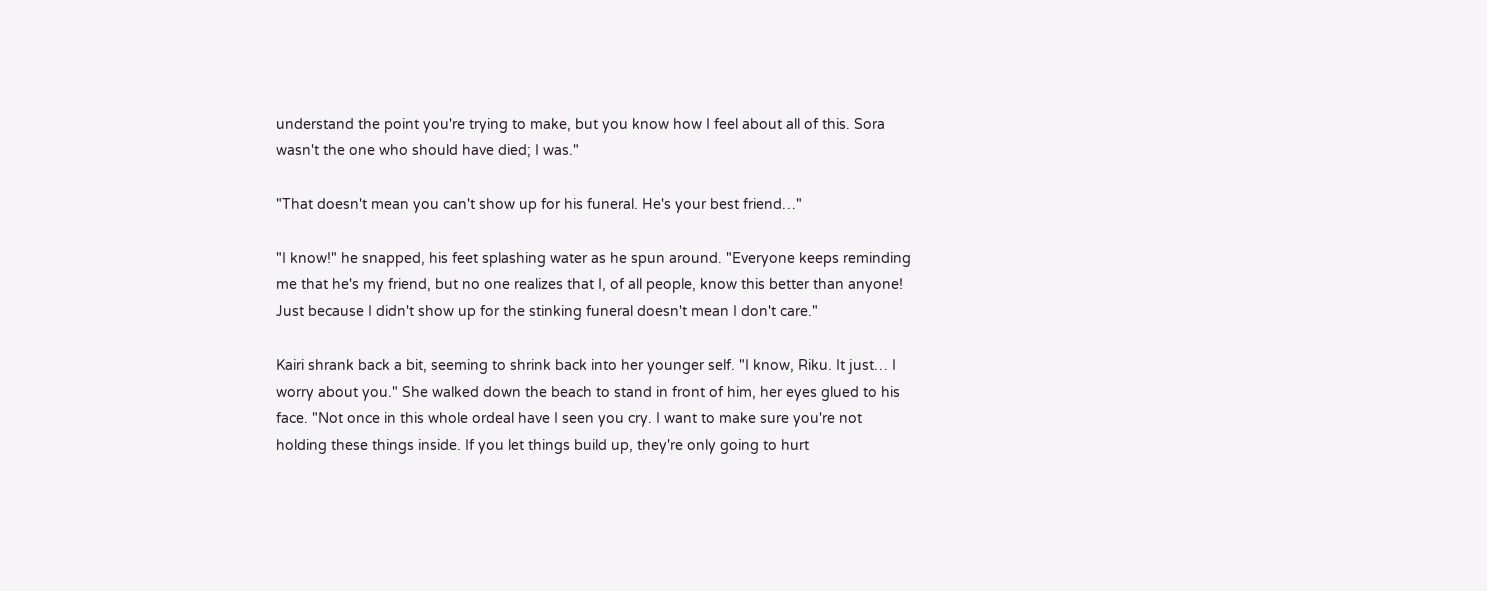understand the point you're trying to make, but you know how I feel about all of this. Sora wasn't the one who should have died; I was."

"That doesn't mean you can't show up for his funeral. He's your best friend…"

"I know!" he snapped, his feet splashing water as he spun around. "Everyone keeps reminding me that he's my friend, but no one realizes that I, of all people, know this better than anyone! Just because I didn't show up for the stinking funeral doesn't mean I don't care."

Kairi shrank back a bit, seeming to shrink back into her younger self. "I know, Riku. It just… I worry about you." She walked down the beach to stand in front of him, her eyes glued to his face. "Not once in this whole ordeal have I seen you cry. I want to make sure you're not holding these things inside. If you let things build up, they're only going to hurt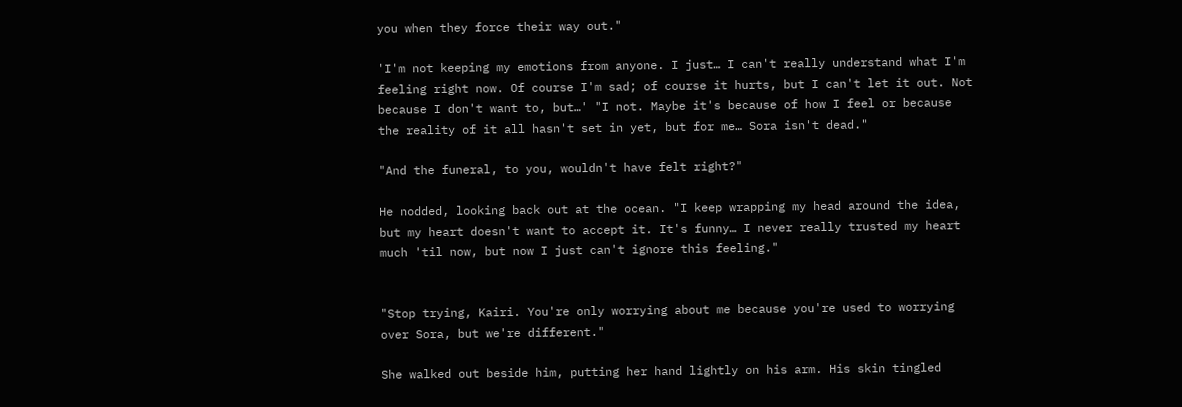you when they force their way out."

'I'm not keeping my emotions from anyone. I just… I can't really understand what I'm feeling right now. Of course I'm sad; of course it hurts, but I can't let it out. Not because I don't want to, but…' "I not. Maybe it's because of how I feel or because the reality of it all hasn't set in yet, but for me… Sora isn't dead."

"And the funeral, to you, wouldn't have felt right?"

He nodded, looking back out at the ocean. "I keep wrapping my head around the idea, but my heart doesn't want to accept it. It's funny… I never really trusted my heart much 'til now, but now I just can't ignore this feeling."


"Stop trying, Kairi. You're only worrying about me because you're used to worrying over Sora, but we're different."

She walked out beside him, putting her hand lightly on his arm. His skin tingled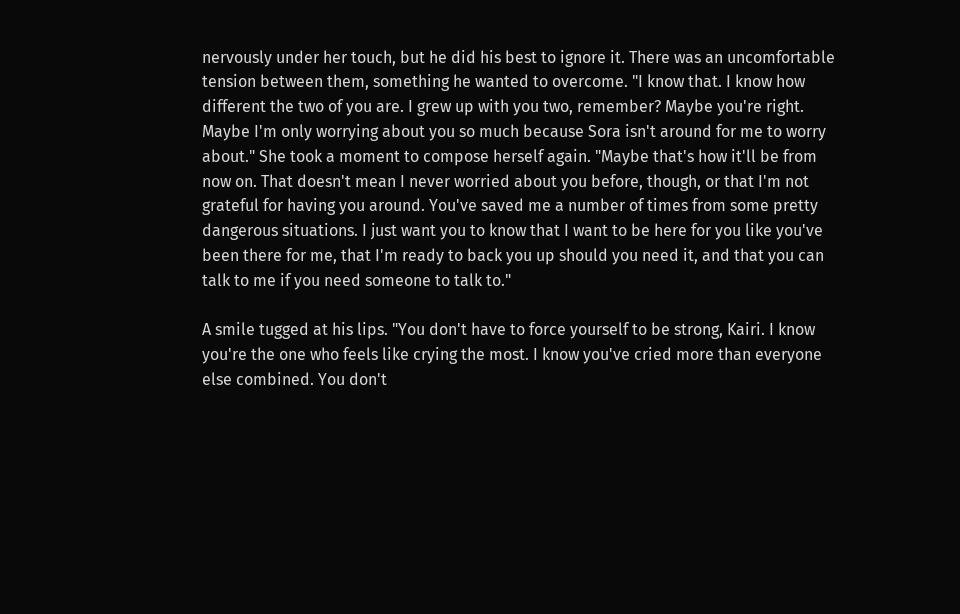nervously under her touch, but he did his best to ignore it. There was an uncomfortable tension between them, something he wanted to overcome. "I know that. I know how different the two of you are. I grew up with you two, remember? Maybe you're right. Maybe I'm only worrying about you so much because Sora isn't around for me to worry about." She took a moment to compose herself again. "Maybe that's how it'll be from now on. That doesn't mean I never worried about you before, though, or that I'm not grateful for having you around. You've saved me a number of times from some pretty dangerous situations. I just want you to know that I want to be here for you like you've been there for me, that I'm ready to back you up should you need it, and that you can talk to me if you need someone to talk to."

A smile tugged at his lips. "You don't have to force yourself to be strong, Kairi. I know you're the one who feels like crying the most. I know you've cried more than everyone else combined. You don't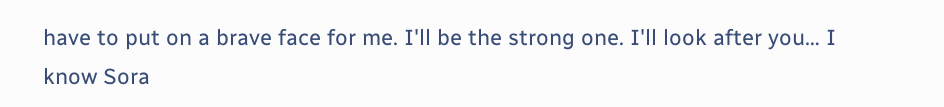have to put on a brave face for me. I'll be the strong one. I'll look after you… I know Sora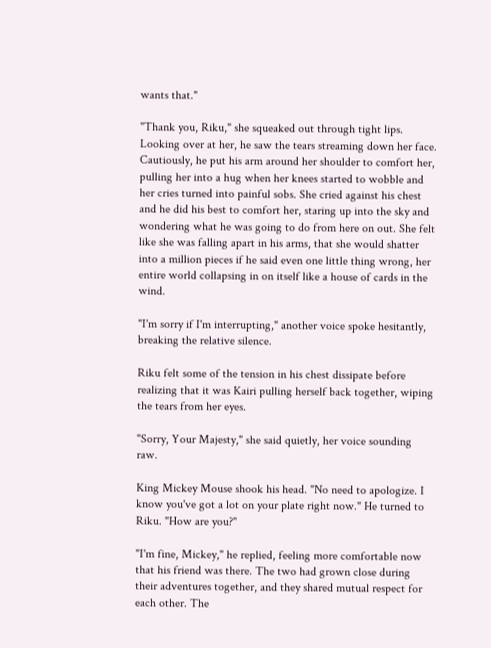wants that."

"Thank you, Riku," she squeaked out through tight lips. Looking over at her, he saw the tears streaming down her face. Cautiously, he put his arm around her shoulder to comfort her, pulling her into a hug when her knees started to wobble and her cries turned into painful sobs. She cried against his chest and he did his best to comfort her, staring up into the sky and wondering what he was going to do from here on out. She felt like she was falling apart in his arms, that she would shatter into a million pieces if he said even one little thing wrong, her entire world collapsing in on itself like a house of cards in the wind.

"I'm sorry if I'm interrupting," another voice spoke hesitantly, breaking the relative silence.

Riku felt some of the tension in his chest dissipate before realizing that it was Kairi pulling herself back together, wiping the tears from her eyes.

"Sorry, Your Majesty," she said quietly, her voice sounding raw.

King Mickey Mouse shook his head. "No need to apologize. I know you've got a lot on your plate right now." He turned to Riku. "How are you?"

"I'm fine, Mickey," he replied, feeling more comfortable now that his friend was there. The two had grown close during their adventures together, and they shared mutual respect for each other. The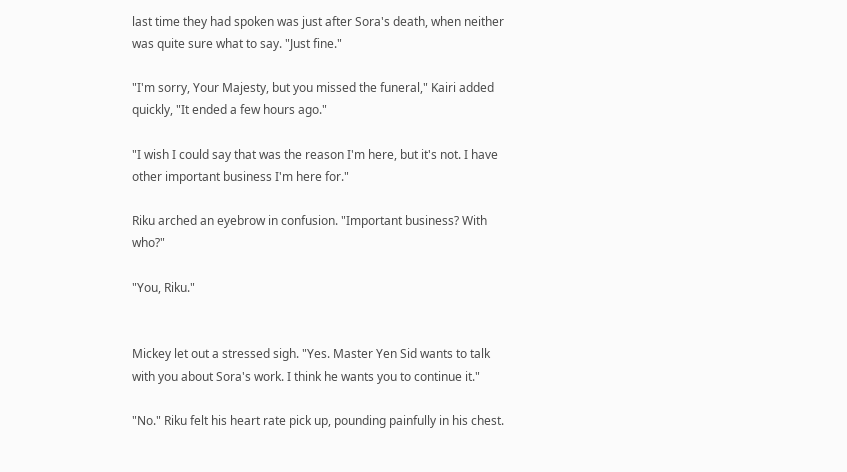last time they had spoken was just after Sora's death, when neither was quite sure what to say. "Just fine."

"I'm sorry, Your Majesty, but you missed the funeral," Kairi added quickly, "It ended a few hours ago."

"I wish I could say that was the reason I'm here, but it's not. I have other important business I'm here for."

Riku arched an eyebrow in confusion. "Important business? With who?"

"You, Riku."


Mickey let out a stressed sigh. "Yes. Master Yen Sid wants to talk with you about Sora's work. I think he wants you to continue it."

"No." Riku felt his heart rate pick up, pounding painfully in his chest.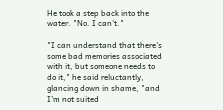He took a step back into the water. "No. I can't."

"I can understand that there's some bad memories associated with it, but someone needs to do it," he said reluctantly, glancing down in shame, "and I'm not suited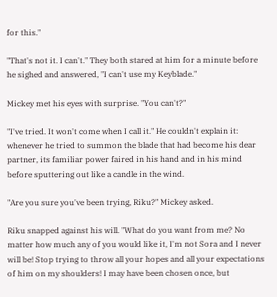for this."

"That's not it. I can't." They both stared at him for a minute before he sighed and answered, "I can't use my Keyblade."

Mickey met his eyes with surprise. "You can't?"

"I've tried. It won't come when I call it." He couldn't explain it: whenever he tried to summon the blade that had become his dear partner, its familiar power faired in his hand and in his mind before sputtering out like a candle in the wind.

"Are you sure you've been trying, Riku?" Mickey asked.

Riku snapped against his will. "What do you want from me? No matter how much any of you would like it, I'm not Sora and I never will be! Stop trying to throw all your hopes and all your expectations of him on my shoulders! I may have been chosen once, but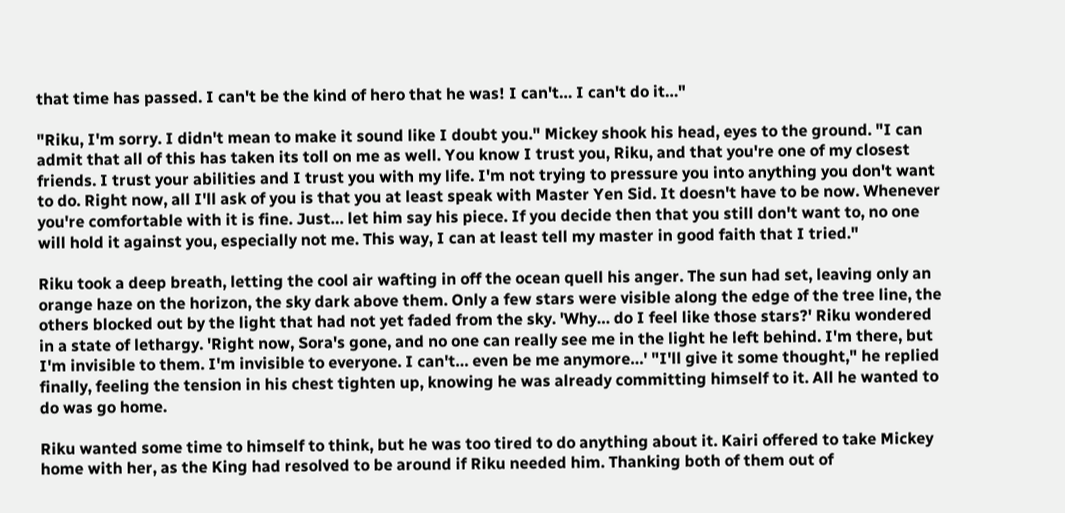that time has passed. I can't be the kind of hero that he was! I can't… I can't do it…"

"Riku, I'm sorry. I didn't mean to make it sound like I doubt you." Mickey shook his head, eyes to the ground. "I can admit that all of this has taken its toll on me as well. You know I trust you, Riku, and that you're one of my closest friends. I trust your abilities and I trust you with my life. I'm not trying to pressure you into anything you don't want to do. Right now, all I'll ask of you is that you at least speak with Master Yen Sid. It doesn't have to be now. Whenever you're comfortable with it is fine. Just… let him say his piece. If you decide then that you still don't want to, no one will hold it against you, especially not me. This way, I can at least tell my master in good faith that I tried."

Riku took a deep breath, letting the cool air wafting in off the ocean quell his anger. The sun had set, leaving only an orange haze on the horizon, the sky dark above them. Only a few stars were visible along the edge of the tree line, the others blocked out by the light that had not yet faded from the sky. 'Why… do I feel like those stars?' Riku wondered in a state of lethargy. 'Right now, Sora's gone, and no one can really see me in the light he left behind. I'm there, but I'm invisible to them. I'm invisible to everyone. I can't… even be me anymore…' "I'll give it some thought," he replied finally, feeling the tension in his chest tighten up, knowing he was already committing himself to it. All he wanted to do was go home.

Riku wanted some time to himself to think, but he was too tired to do anything about it. Kairi offered to take Mickey home with her, as the King had resolved to be around if Riku needed him. Thanking both of them out of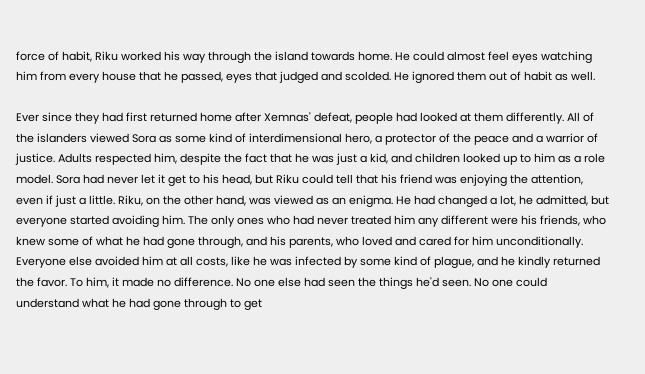force of habit, Riku worked his way through the island towards home. He could almost feel eyes watching him from every house that he passed, eyes that judged and scolded. He ignored them out of habit as well.

Ever since they had first returned home after Xemnas' defeat, people had looked at them differently. All of the islanders viewed Sora as some kind of interdimensional hero, a protector of the peace and a warrior of justice. Adults respected him, despite the fact that he was just a kid, and children looked up to him as a role model. Sora had never let it get to his head, but Riku could tell that his friend was enjoying the attention, even if just a little. Riku, on the other hand, was viewed as an enigma. He had changed a lot, he admitted, but everyone started avoiding him. The only ones who had never treated him any different were his friends, who knew some of what he had gone through, and his parents, who loved and cared for him unconditionally. Everyone else avoided him at all costs, like he was infected by some kind of plague, and he kindly returned the favor. To him, it made no difference. No one else had seen the things he'd seen. No one could understand what he had gone through to get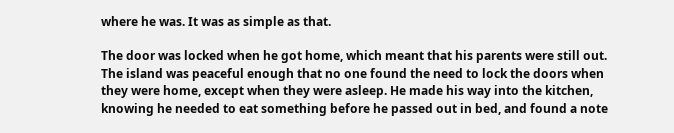where he was. It was as simple as that.

The door was locked when he got home, which meant that his parents were still out. The island was peaceful enough that no one found the need to lock the doors when they were home, except when they were asleep. He made his way into the kitchen, knowing he needed to eat something before he passed out in bed, and found a note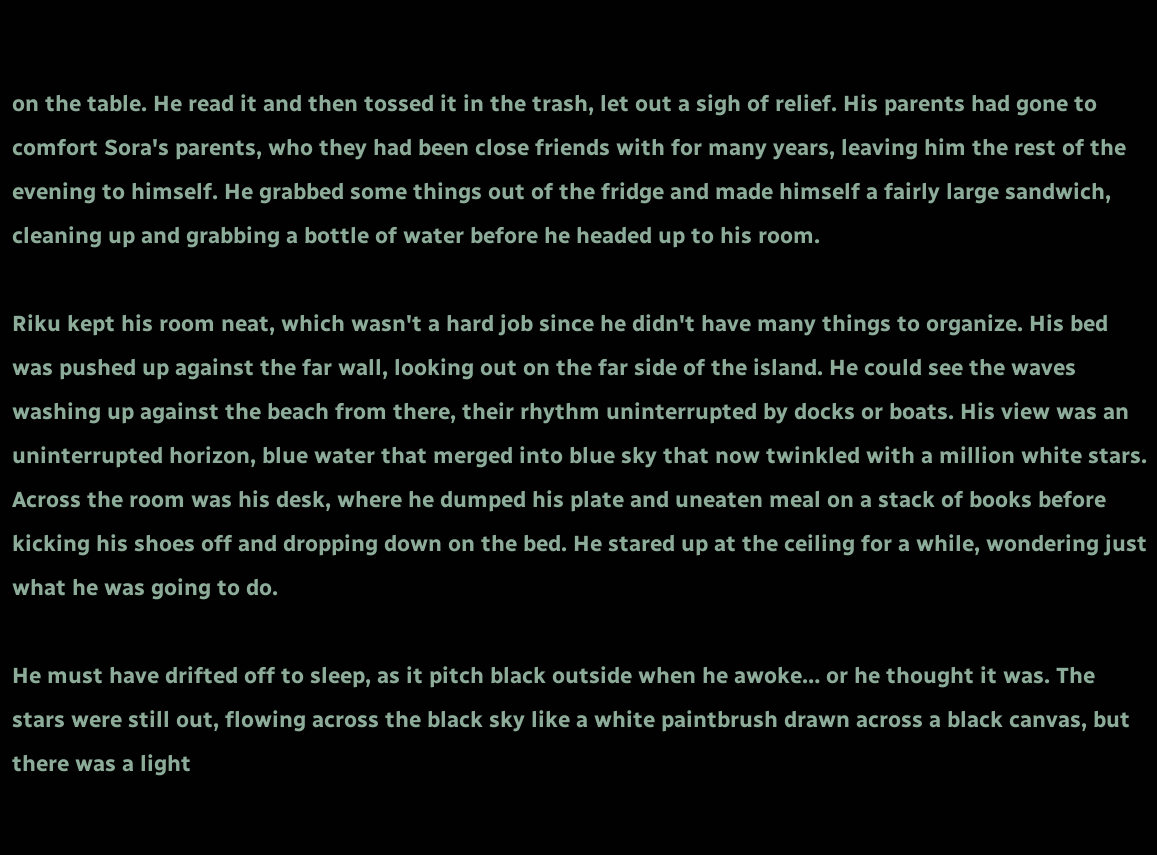on the table. He read it and then tossed it in the trash, let out a sigh of relief. His parents had gone to comfort Sora's parents, who they had been close friends with for many years, leaving him the rest of the evening to himself. He grabbed some things out of the fridge and made himself a fairly large sandwich, cleaning up and grabbing a bottle of water before he headed up to his room.

Riku kept his room neat, which wasn't a hard job since he didn't have many things to organize. His bed was pushed up against the far wall, looking out on the far side of the island. He could see the waves washing up against the beach from there, their rhythm uninterrupted by docks or boats. His view was an uninterrupted horizon, blue water that merged into blue sky that now twinkled with a million white stars. Across the room was his desk, where he dumped his plate and uneaten meal on a stack of books before kicking his shoes off and dropping down on the bed. He stared up at the ceiling for a while, wondering just what he was going to do.

He must have drifted off to sleep, as it pitch black outside when he awoke… or he thought it was. The stars were still out, flowing across the black sky like a white paintbrush drawn across a black canvas, but there was a light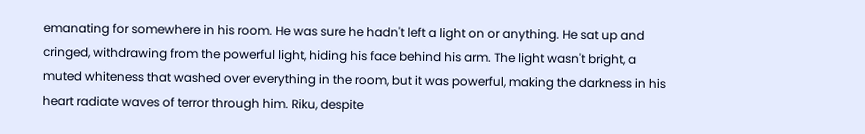emanating for somewhere in his room. He was sure he hadn't left a light on or anything. He sat up and cringed, withdrawing from the powerful light, hiding his face behind his arm. The light wasn't bright, a muted whiteness that washed over everything in the room, but it was powerful, making the darkness in his heart radiate waves of terror through him. Riku, despite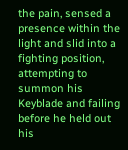the pain, sensed a presence within the light and slid into a fighting position, attempting to summon his Keyblade and failing before he held out his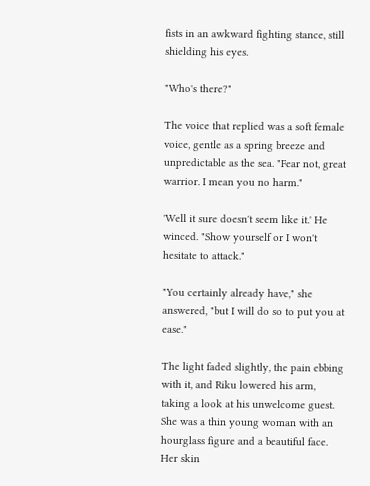fists in an awkward fighting stance, still shielding his eyes.

"Who's there?"

The voice that replied was a soft female voice, gentle as a spring breeze and unpredictable as the sea. "Fear not, great warrior. I mean you no harm."

'Well it sure doesn't seem like it.' He winced. "Show yourself or I won't hesitate to attack."

"You certainly already have," she answered, "but I will do so to put you at ease."

The light faded slightly, the pain ebbing with it, and Riku lowered his arm, taking a look at his unwelcome guest. She was a thin young woman with an hourglass figure and a beautiful face. Her skin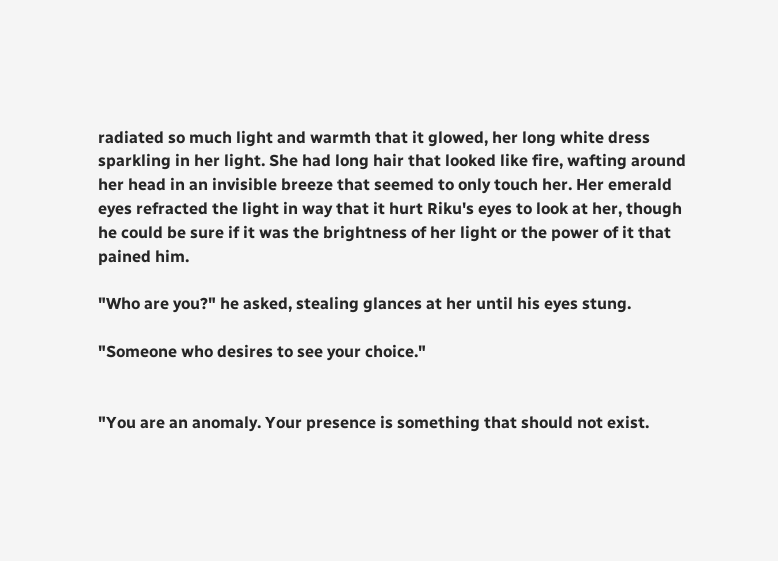radiated so much light and warmth that it glowed, her long white dress sparkling in her light. She had long hair that looked like fire, wafting around her head in an invisible breeze that seemed to only touch her. Her emerald eyes refracted the light in way that it hurt Riku's eyes to look at her, though he could be sure if it was the brightness of her light or the power of it that pained him.

"Who are you?" he asked, stealing glances at her until his eyes stung.

"Someone who desires to see your choice."


"You are an anomaly. Your presence is something that should not exist.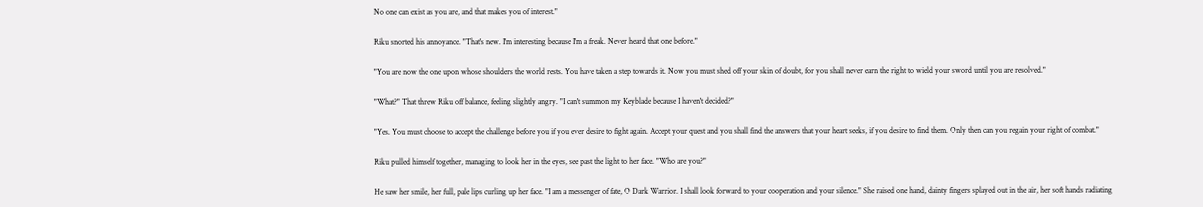No one can exist as you are, and that makes you of interest."

Riku snorted his annoyance. "That's new. I'm interesting because I'm a freak. Never heard that one before."

"You are now the one upon whose shoulders the world rests. You have taken a step towards it. Now you must shed off your skin of doubt, for you shall never earn the right to wield your sword until you are resolved."

"What?" That threw Riku off balance, feeling slightly angry. "I can't summon my Keyblade because I haven't decided?"

"Yes. You must choose to accept the challenge before you if you ever desire to fight again. Accept your quest and you shall find the answers that your heart seeks, if you desire to find them. Only then can you regain your right of combat."

Riku pulled himself together, managing to look her in the eyes, see past the light to her face. "Who are you?"

He saw her smile, her full, pale lips curling up her face. "I am a messenger of fate, O Dark Warrior. I shall look forward to your cooperation and your silence." She raised one hand, dainty fingers splayed out in the air, her soft hands radiating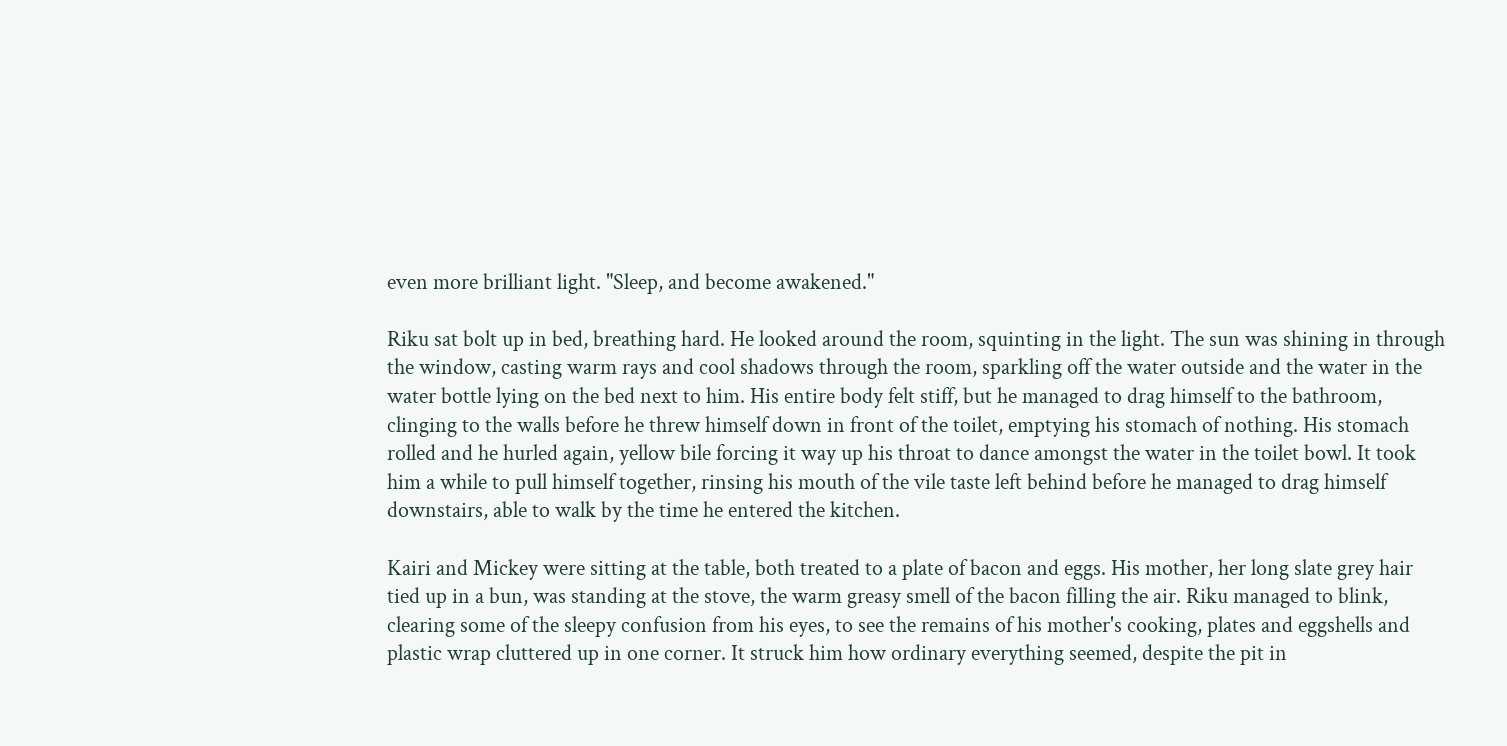even more brilliant light. "Sleep, and become awakened."

Riku sat bolt up in bed, breathing hard. He looked around the room, squinting in the light. The sun was shining in through the window, casting warm rays and cool shadows through the room, sparkling off the water outside and the water in the water bottle lying on the bed next to him. His entire body felt stiff, but he managed to drag himself to the bathroom, clinging to the walls before he threw himself down in front of the toilet, emptying his stomach of nothing. His stomach rolled and he hurled again, yellow bile forcing it way up his throat to dance amongst the water in the toilet bowl. It took him a while to pull himself together, rinsing his mouth of the vile taste left behind before he managed to drag himself downstairs, able to walk by the time he entered the kitchen.

Kairi and Mickey were sitting at the table, both treated to a plate of bacon and eggs. His mother, her long slate grey hair tied up in a bun, was standing at the stove, the warm greasy smell of the bacon filling the air. Riku managed to blink, clearing some of the sleepy confusion from his eyes, to see the remains of his mother's cooking, plates and eggshells and plastic wrap cluttered up in one corner. It struck him how ordinary everything seemed, despite the pit in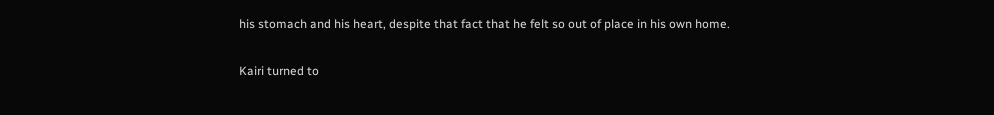his stomach and his heart, despite that fact that he felt so out of place in his own home.

Kairi turned to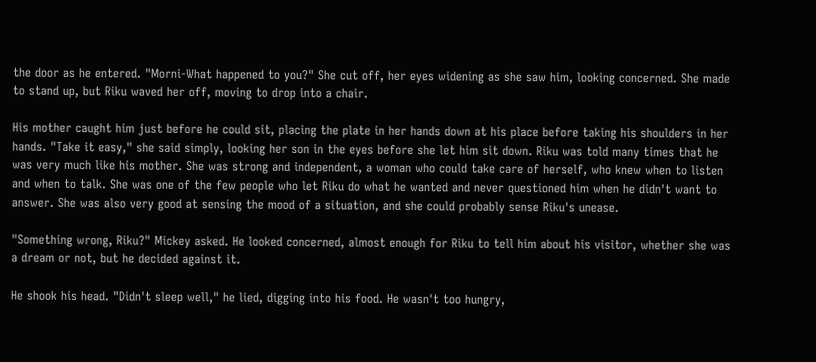the door as he entered. "Morni-What happened to you?" She cut off, her eyes widening as she saw him, looking concerned. She made to stand up, but Riku waved her off, moving to drop into a chair.

His mother caught him just before he could sit, placing the plate in her hands down at his place before taking his shoulders in her hands. "Take it easy," she said simply, looking her son in the eyes before she let him sit down. Riku was told many times that he was very much like his mother. She was strong and independent, a woman who could take care of herself, who knew when to listen and when to talk. She was one of the few people who let Riku do what he wanted and never questioned him when he didn't want to answer. She was also very good at sensing the mood of a situation, and she could probably sense Riku's unease.

"Something wrong, Riku?" Mickey asked. He looked concerned, almost enough for Riku to tell him about his visitor, whether she was a dream or not, but he decided against it.

He shook his head. "Didn't sleep well," he lied, digging into his food. He wasn't too hungry,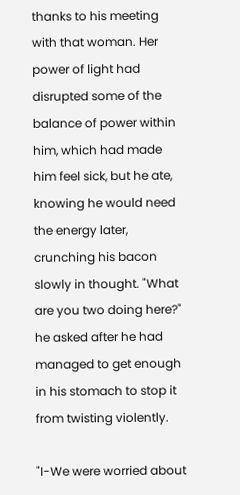thanks to his meeting with that woman. Her power of light had disrupted some of the balance of power within him, which had made him feel sick, but he ate, knowing he would need the energy later, crunching his bacon slowly in thought. "What are you two doing here?" he asked after he had managed to get enough in his stomach to stop it from twisting violently.

"I-We were worried about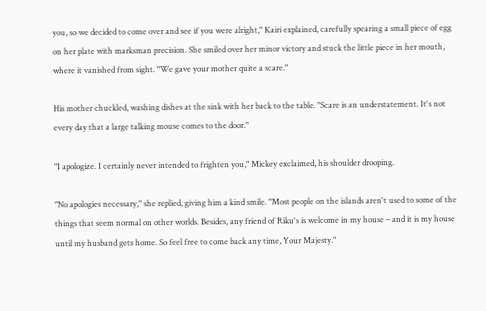you, so we decided to come over and see if you were alright," Kairi explained, carefully spearing a small piece of egg on her plate with marksman precision. She smiled over her minor victory and stuck the little piece in her mouth, where it vanished from sight. "We gave your mother quite a scare."

His mother chuckled, washing dishes at the sink with her back to the table. "Scare is an understatement. It's not every day that a large talking mouse comes to the door."

"I apologize. I certainly never intended to frighten you," Mickey exclaimed, his shoulder drooping.

"No apologies necessary," she replied, giving him a kind smile. "Most people on the islands aren't used to some of the things that seem normal on other worlds. Besides, any friend of Riku's is welcome in my house – and it is my house until my husband gets home. So feel free to come back any time, Your Majesty."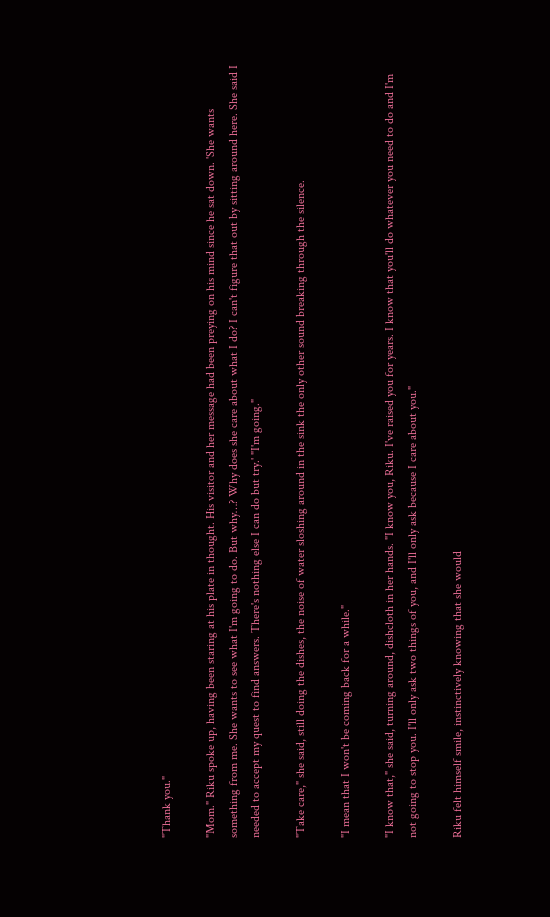"Thank you."

"Mom." Riku spoke up, having been staring at his plate in thought. His visitor and her message had been preying on his mind since he sat down. 'She wants something from me. She wants to see what I'm going to do. But why…? Why does she care about what I do? I can't figure that out by sitting around here. She said I needed to accept my quest to find answers. There's nothing else I can do but try.' "I'm going."

"Take care," she said, still doing the dishes, the noise of water sloshing around in the sink the only other sound breaking through the silence.

"I mean that I won't be coming back for a while."

"I know that," she said, turning around, dishcloth in her hands. "I know you, Riku. I've raised you for years. I know that you'll do whatever you need to do and I'm not going to stop you. I'll only ask two things of you, and I'll only ask because I care about you."

Riku felt himself smile, instinctively knowing that she would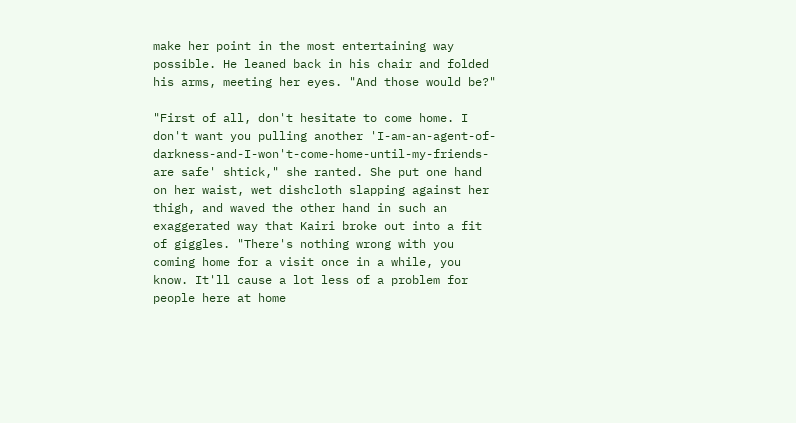make her point in the most entertaining way possible. He leaned back in his chair and folded his arms, meeting her eyes. "And those would be?"

"First of all, don't hesitate to come home. I don't want you pulling another 'I-am-an-agent-of-darkness-and-I-won't-come-home-until-my-friends-are safe' shtick," she ranted. She put one hand on her waist, wet dishcloth slapping against her thigh, and waved the other hand in such an exaggerated way that Kairi broke out into a fit of giggles. "There's nothing wrong with you coming home for a visit once in a while, you know. It'll cause a lot less of a problem for people here at home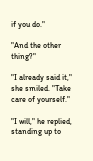if you do."

"And the other thing?"

"I already said it," she smiled. "Take care of yourself."

"I will," he replied, standing up to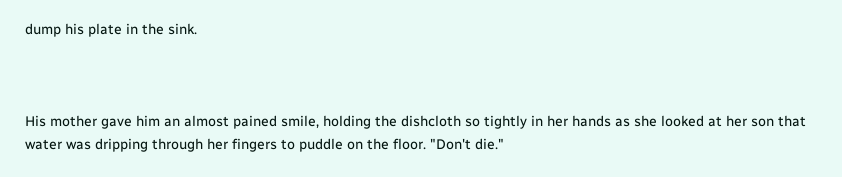dump his plate in the sink.



His mother gave him an almost pained smile, holding the dishcloth so tightly in her hands as she looked at her son that water was dripping through her fingers to puddle on the floor. "Don't die."